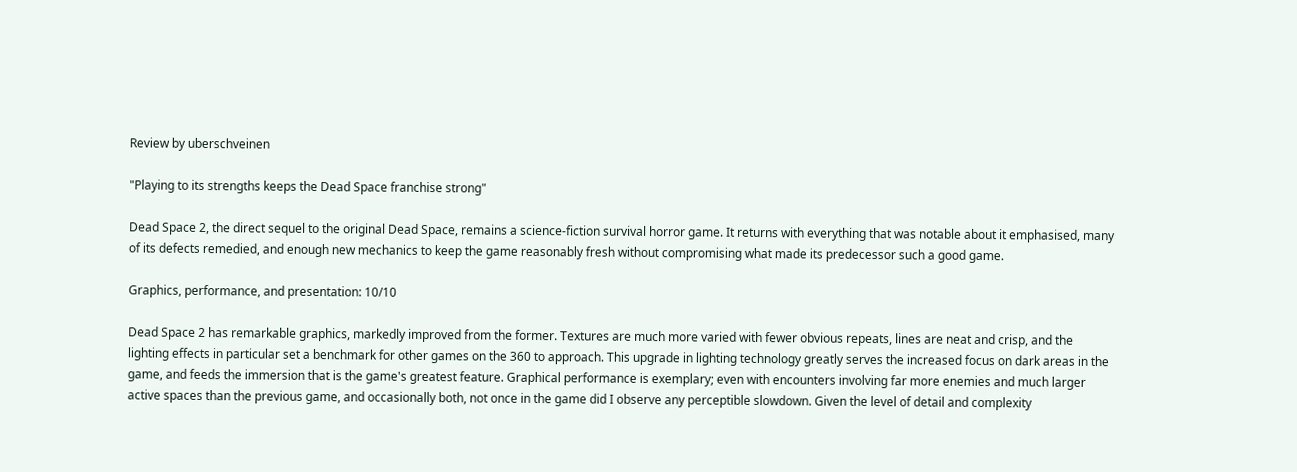Review by uberschveinen

"Playing to its strengths keeps the Dead Space franchise strong"

Dead Space 2, the direct sequel to the original Dead Space, remains a science-fiction survival horror game. It returns with everything that was notable about it emphasised, many of its defects remedied, and enough new mechanics to keep the game reasonably fresh without compromising what made its predecessor such a good game.

Graphics, performance, and presentation: 10/10

Dead Space 2 has remarkable graphics, markedly improved from the former. Textures are much more varied with fewer obvious repeats, lines are neat and crisp, and the lighting effects in particular set a benchmark for other games on the 360 to approach. This upgrade in lighting technology greatly serves the increased focus on dark areas in the game, and feeds the immersion that is the game's greatest feature. Graphical performance is exemplary; even with encounters involving far more enemies and much larger active spaces than the previous game, and occasionally both, not once in the game did I observe any perceptible slowdown. Given the level of detail and complexity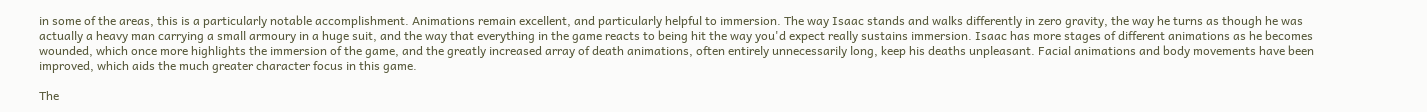in some of the areas, this is a particularly notable accomplishment. Animations remain excellent, and particularly helpful to immersion. The way Isaac stands and walks differently in zero gravity, the way he turns as though he was actually a heavy man carrying a small armoury in a huge suit, and the way that everything in the game reacts to being hit the way you'd expect really sustains immersion. Isaac has more stages of different animations as he becomes wounded, which once more highlights the immersion of the game, and the greatly increased array of death animations, often entirely unnecessarily long, keep his deaths unpleasant. Facial animations and body movements have been improved, which aids the much greater character focus in this game.

The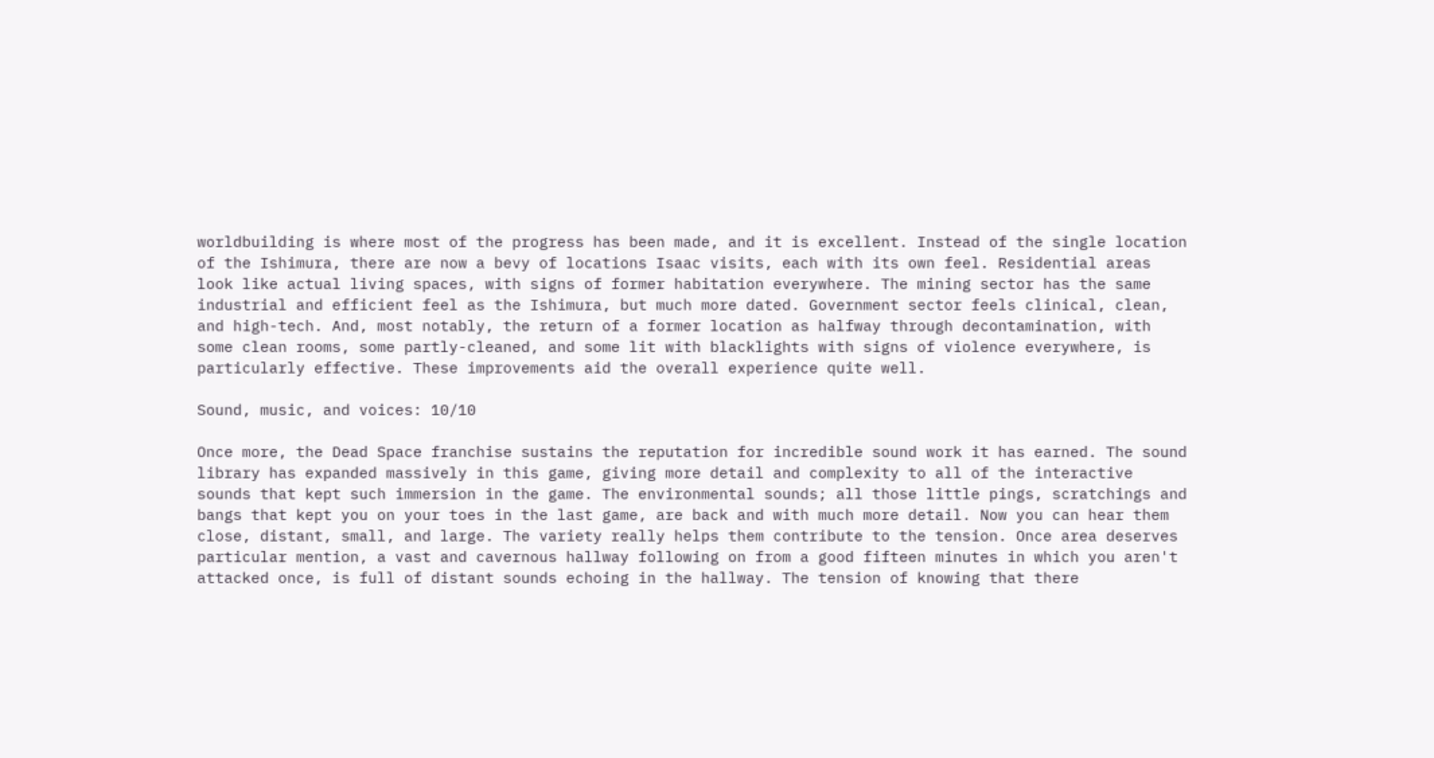worldbuilding is where most of the progress has been made, and it is excellent. Instead of the single location of the Ishimura, there are now a bevy of locations Isaac visits, each with its own feel. Residential areas look like actual living spaces, with signs of former habitation everywhere. The mining sector has the same industrial and efficient feel as the Ishimura, but much more dated. Government sector feels clinical, clean, and high-tech. And, most notably, the return of a former location as halfway through decontamination, with some clean rooms, some partly-cleaned, and some lit with blacklights with signs of violence everywhere, is particularly effective. These improvements aid the overall experience quite well.

Sound, music, and voices: 10/10

Once more, the Dead Space franchise sustains the reputation for incredible sound work it has earned. The sound library has expanded massively in this game, giving more detail and complexity to all of the interactive sounds that kept such immersion in the game. The environmental sounds; all those little pings, scratchings and bangs that kept you on your toes in the last game, are back and with much more detail. Now you can hear them close, distant, small, and large. The variety really helps them contribute to the tension. Once area deserves particular mention, a vast and cavernous hallway following on from a good fifteen minutes in which you aren't attacked once, is full of distant sounds echoing in the hallway. The tension of knowing that there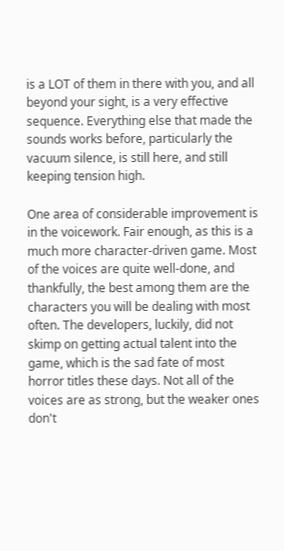is a LOT of them in there with you, and all beyond your sight, is a very effective sequence. Everything else that made the sounds works before, particularly the vacuum silence, is still here, and still keeping tension high.

One area of considerable improvement is in the voicework. Fair enough, as this is a much more character-driven game. Most of the voices are quite well-done, and thankfully, the best among them are the characters you will be dealing with most often. The developers, luckily, did not skimp on getting actual talent into the game, which is the sad fate of most horror titles these days. Not all of the voices are as strong, but the weaker ones don't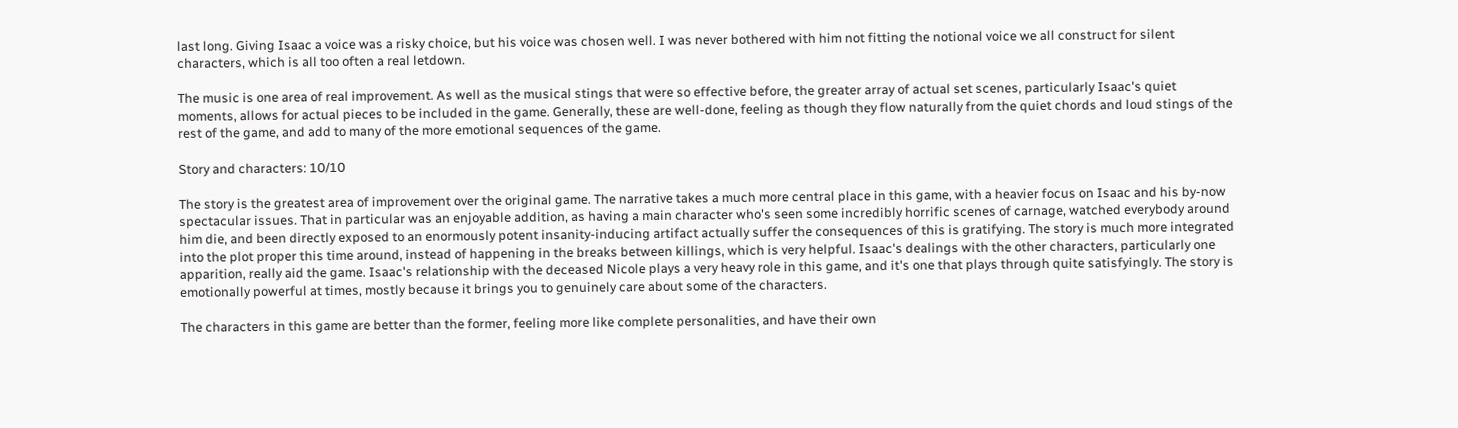last long. Giving Isaac a voice was a risky choice, but his voice was chosen well. I was never bothered with him not fitting the notional voice we all construct for silent characters, which is all too often a real letdown.

The music is one area of real improvement. As well as the musical stings that were so effective before, the greater array of actual set scenes, particularly Isaac's quiet moments, allows for actual pieces to be included in the game. Generally, these are well-done, feeling as though they flow naturally from the quiet chords and loud stings of the rest of the game, and add to many of the more emotional sequences of the game.

Story and characters: 10/10

The story is the greatest area of improvement over the original game. The narrative takes a much more central place in this game, with a heavier focus on Isaac and his by-now spectacular issues. That in particular was an enjoyable addition, as having a main character who's seen some incredibly horrific scenes of carnage, watched everybody around him die, and been directly exposed to an enormously potent insanity-inducing artifact actually suffer the consequences of this is gratifying. The story is much more integrated into the plot proper this time around, instead of happening in the breaks between killings, which is very helpful. Isaac's dealings with the other characters, particularly one apparition, really aid the game. Isaac's relationship with the deceased Nicole plays a very heavy role in this game, and it's one that plays through quite satisfyingly. The story is emotionally powerful at times, mostly because it brings you to genuinely care about some of the characters.

The characters in this game are better than the former, feeling more like complete personalities, and have their own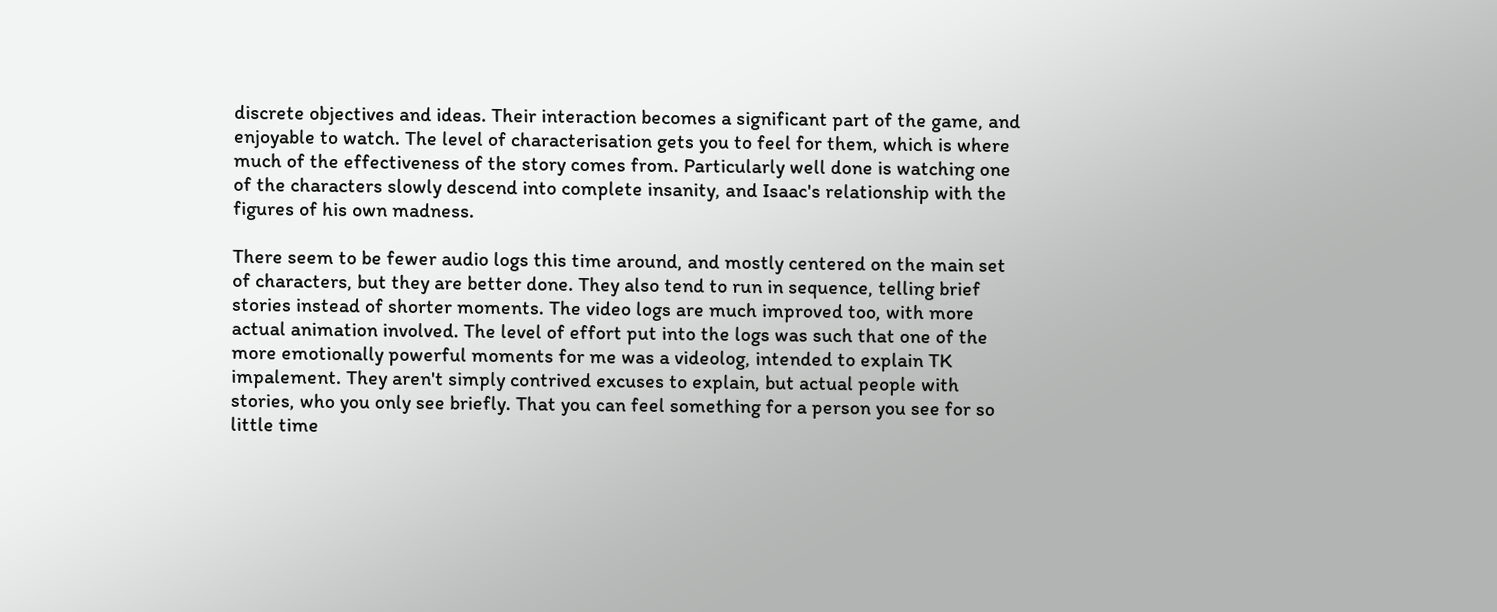discrete objectives and ideas. Their interaction becomes a significant part of the game, and enjoyable to watch. The level of characterisation gets you to feel for them, which is where much of the effectiveness of the story comes from. Particularly well done is watching one of the characters slowly descend into complete insanity, and Isaac's relationship with the figures of his own madness.

There seem to be fewer audio logs this time around, and mostly centered on the main set of characters, but they are better done. They also tend to run in sequence, telling brief stories instead of shorter moments. The video logs are much improved too, with more actual animation involved. The level of effort put into the logs was such that one of the more emotionally powerful moments for me was a videolog, intended to explain TK impalement. They aren't simply contrived excuses to explain, but actual people with stories, who you only see briefly. That you can feel something for a person you see for so little time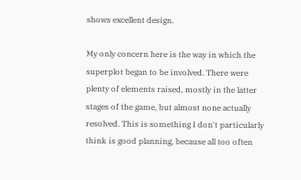shows excellent design.

My only concern here is the way in which the superplot began to be involved. There were plenty of elements raised, mostly in the latter stages of the game, but almost none actually resolved. This is something I don't particularly think is good planning, because all too often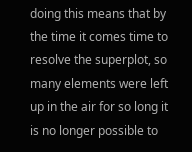doing this means that by the time it comes time to resolve the superplot, so many elements were left up in the air for so long it is no longer possible to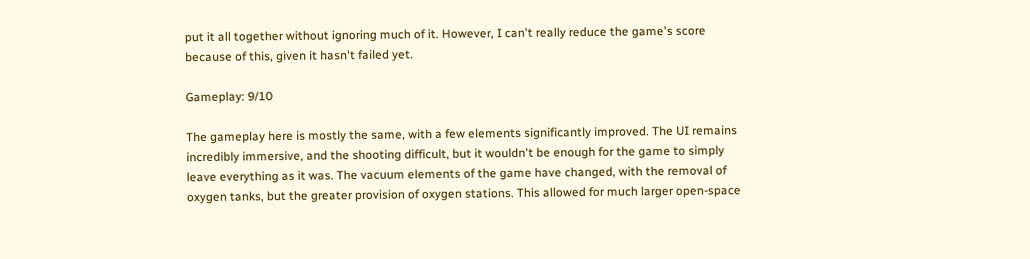put it all together without ignoring much of it. However, I can't really reduce the game's score because of this, given it hasn't failed yet.

Gameplay: 9/10

The gameplay here is mostly the same, with a few elements significantly improved. The UI remains incredibly immersive, and the shooting difficult, but it wouldn't be enough for the game to simply leave everything as it was. The vacuum elements of the game have changed, with the removal of oxygen tanks, but the greater provision of oxygen stations. This allowed for much larger open-space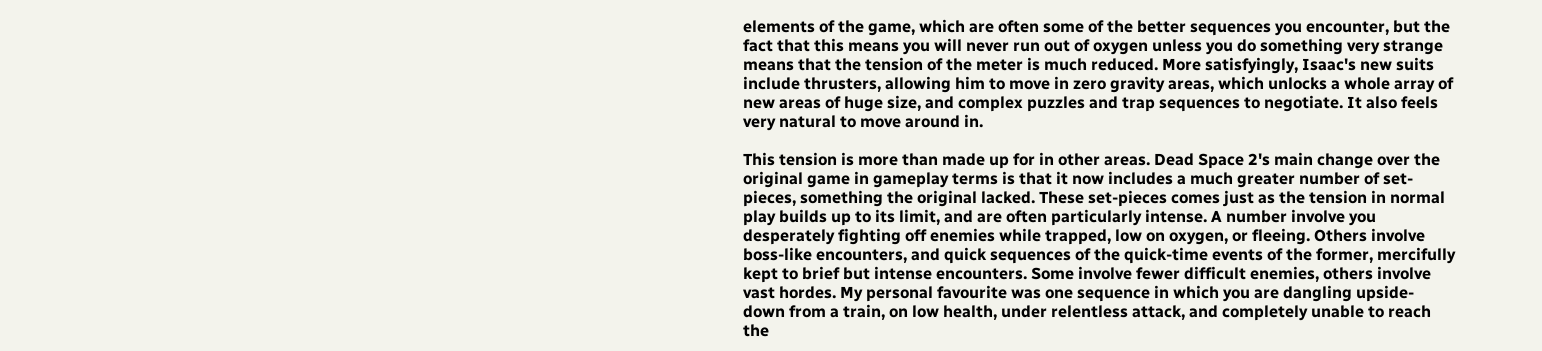elements of the game, which are often some of the better sequences you encounter, but the fact that this means you will never run out of oxygen unless you do something very strange means that the tension of the meter is much reduced. More satisfyingly, Isaac's new suits include thrusters, allowing him to move in zero gravity areas, which unlocks a whole array of new areas of huge size, and complex puzzles and trap sequences to negotiate. It also feels very natural to move around in.

This tension is more than made up for in other areas. Dead Space 2's main change over the original game in gameplay terms is that it now includes a much greater number of set-pieces, something the original lacked. These set-pieces comes just as the tension in normal play builds up to its limit, and are often particularly intense. A number involve you desperately fighting off enemies while trapped, low on oxygen, or fleeing. Others involve boss-like encounters, and quick sequences of the quick-time events of the former, mercifully kept to brief but intense encounters. Some involve fewer difficult enemies, others involve vast hordes. My personal favourite was one sequence in which you are dangling upside-down from a train, on low health, under relentless attack, and completely unable to reach the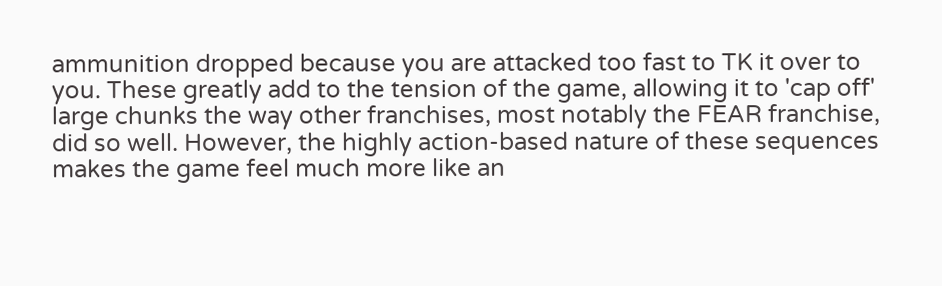ammunition dropped because you are attacked too fast to TK it over to you. These greatly add to the tension of the game, allowing it to 'cap off' large chunks the way other franchises, most notably the FEAR franchise, did so well. However, the highly action-based nature of these sequences makes the game feel much more like an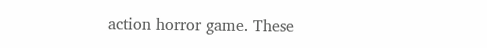action horror game. These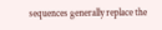sequences generally replace the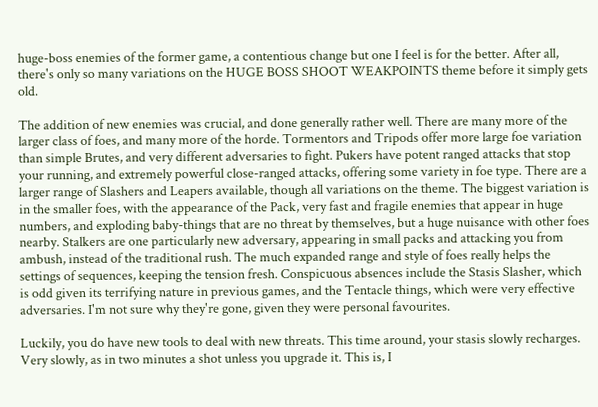huge-boss enemies of the former game, a contentious change but one I feel is for the better. After all, there's only so many variations on the HUGE BOSS SHOOT WEAKPOINTS theme before it simply gets old.

The addition of new enemies was crucial, and done generally rather well. There are many more of the larger class of foes, and many more of the horde. Tormentors and Tripods offer more large foe variation than simple Brutes, and very different adversaries to fight. Pukers have potent ranged attacks that stop your running, and extremely powerful close-ranged attacks, offering some variety in foe type. There are a larger range of Slashers and Leapers available, though all variations on the theme. The biggest variation is in the smaller foes, with the appearance of the Pack, very fast and fragile enemies that appear in huge numbers, and exploding baby-things that are no threat by themselves, but a huge nuisance with other foes nearby. Stalkers are one particularly new adversary, appearing in small packs and attacking you from ambush, instead of the traditional rush. The much expanded range and style of foes really helps the settings of sequences, keeping the tension fresh. Conspicuous absences include the Stasis Slasher, which is odd given its terrifying nature in previous games, and the Tentacle things, which were very effective adversaries. I'm not sure why they're gone, given they were personal favourites.

Luckily, you do have new tools to deal with new threats. This time around, your stasis slowly recharges. Very slowly, as in two minutes a shot unless you upgrade it. This is, I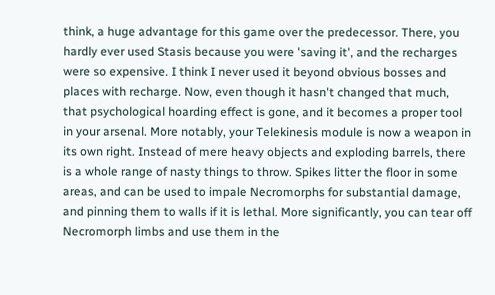think, a huge advantage for this game over the predecessor. There, you hardly ever used Stasis because you were 'saving it', and the recharges were so expensive. I think I never used it beyond obvious bosses and places with recharge. Now, even though it hasn't changed that much, that psychological hoarding effect is gone, and it becomes a proper tool in your arsenal. More notably, your Telekinesis module is now a weapon in its own right. Instead of mere heavy objects and exploding barrels, there is a whole range of nasty things to throw. Spikes litter the floor in some areas, and can be used to impale Necromorphs for substantial damage, and pinning them to walls if it is lethal. More significantly, you can tear off Necromorph limbs and use them in the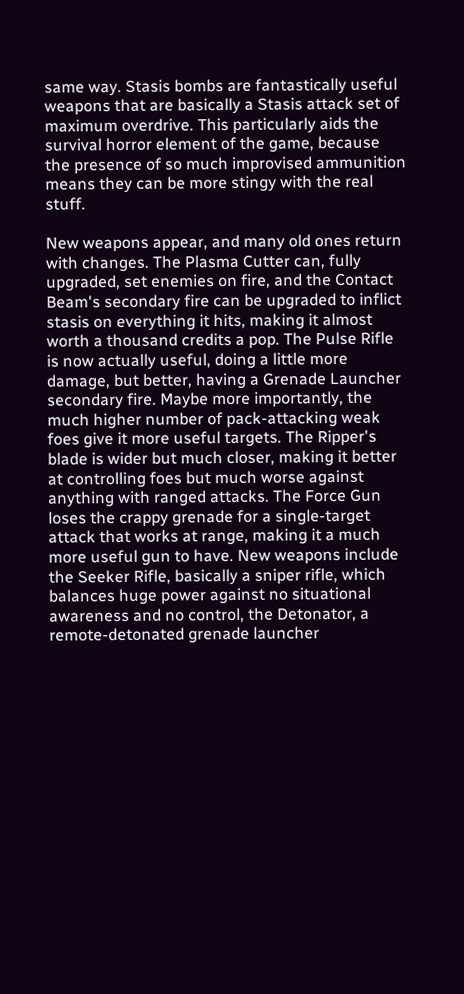same way. Stasis bombs are fantastically useful weapons that are basically a Stasis attack set of maximum overdrive. This particularly aids the survival horror element of the game, because the presence of so much improvised ammunition means they can be more stingy with the real stuff.

New weapons appear, and many old ones return with changes. The Plasma Cutter can, fully upgraded, set enemies on fire, and the Contact Beam's secondary fire can be upgraded to inflict stasis on everything it hits, making it almost worth a thousand credits a pop. The Pulse Rifle is now actually useful, doing a little more damage, but better, having a Grenade Launcher secondary fire. Maybe more importantly, the much higher number of pack-attacking weak foes give it more useful targets. The Ripper's blade is wider but much closer, making it better at controlling foes but much worse against anything with ranged attacks. The Force Gun loses the crappy grenade for a single-target attack that works at range, making it a much more useful gun to have. New weapons include the Seeker Rifle, basically a sniper rifle, which balances huge power against no situational awareness and no control, the Detonator, a remote-detonated grenade launcher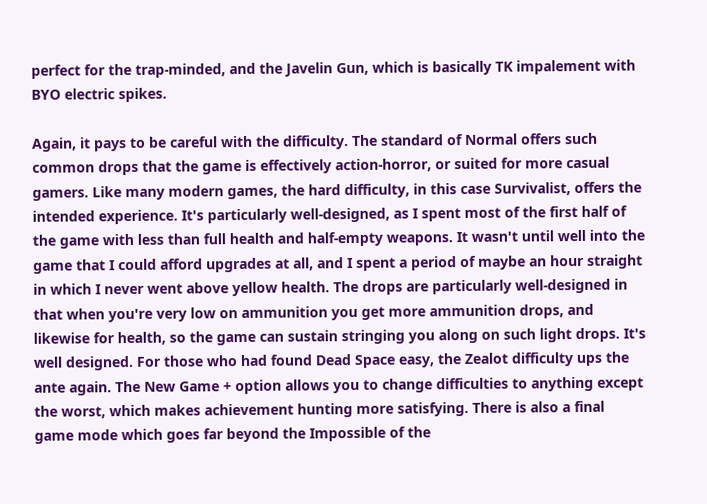perfect for the trap-minded, and the Javelin Gun, which is basically TK impalement with BYO electric spikes.

Again, it pays to be careful with the difficulty. The standard of Normal offers such common drops that the game is effectively action-horror, or suited for more casual gamers. Like many modern games, the hard difficulty, in this case Survivalist, offers the intended experience. It's particularly well-designed, as I spent most of the first half of the game with less than full health and half-empty weapons. It wasn't until well into the game that I could afford upgrades at all, and I spent a period of maybe an hour straight in which I never went above yellow health. The drops are particularly well-designed in that when you're very low on ammunition you get more ammunition drops, and likewise for health, so the game can sustain stringing you along on such light drops. It's well designed. For those who had found Dead Space easy, the Zealot difficulty ups the ante again. The New Game + option allows you to change difficulties to anything except the worst, which makes achievement hunting more satisfying. There is also a final game mode which goes far beyond the Impossible of the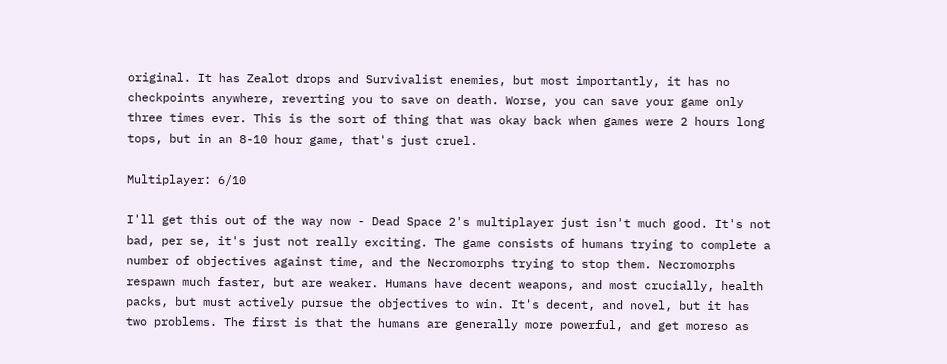original. It has Zealot drops and Survivalist enemies, but most importantly, it has no checkpoints anywhere, reverting you to save on death. Worse, you can save your game only three times ever. This is the sort of thing that was okay back when games were 2 hours long tops, but in an 8-10 hour game, that's just cruel.

Multiplayer: 6/10

I'll get this out of the way now - Dead Space 2's multiplayer just isn't much good. It's not bad, per se, it's just not really exciting. The game consists of humans trying to complete a number of objectives against time, and the Necromorphs trying to stop them. Necromorphs respawn much faster, but are weaker. Humans have decent weapons, and most crucially, health packs, but must actively pursue the objectives to win. It's decent, and novel, but it has two problems. The first is that the humans are generally more powerful, and get moreso as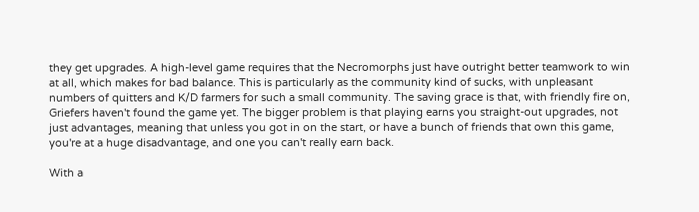they get upgrades. A high-level game requires that the Necromorphs just have outright better teamwork to win at all, which makes for bad balance. This is particularly as the community kind of sucks, with unpleasant numbers of quitters and K/D farmers for such a small community. The saving grace is that, with friendly fire on, Griefers haven't found the game yet. The bigger problem is that playing earns you straight-out upgrades, not just advantages, meaning that unless you got in on the start, or have a bunch of friends that own this game, you're at a huge disadvantage, and one you can't really earn back.

With a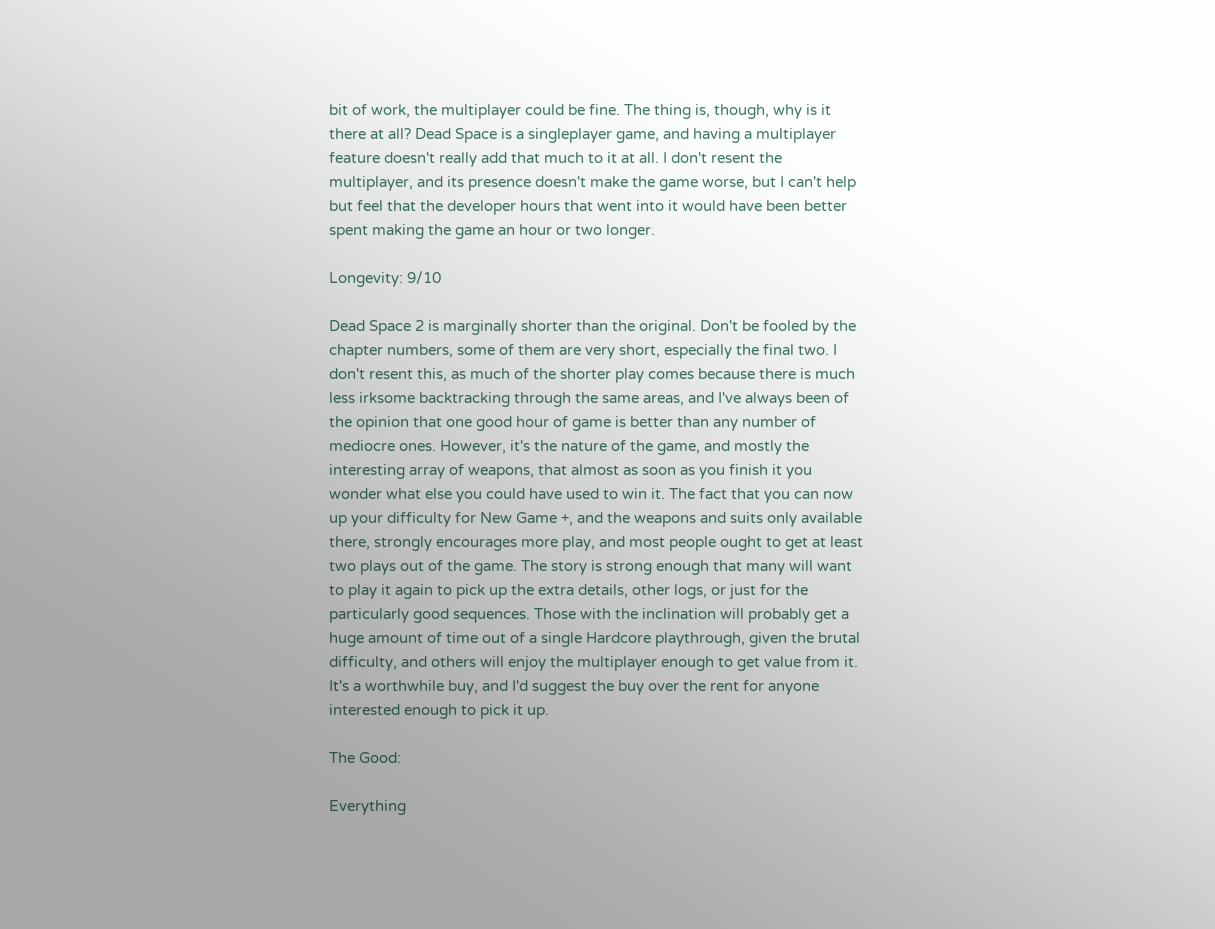bit of work, the multiplayer could be fine. The thing is, though, why is it there at all? Dead Space is a singleplayer game, and having a multiplayer feature doesn't really add that much to it at all. I don't resent the multiplayer, and its presence doesn't make the game worse, but I can't help but feel that the developer hours that went into it would have been better spent making the game an hour or two longer.

Longevity: 9/10

Dead Space 2 is marginally shorter than the original. Don't be fooled by the chapter numbers, some of them are very short, especially the final two. I don't resent this, as much of the shorter play comes because there is much less irksome backtracking through the same areas, and I've always been of the opinion that one good hour of game is better than any number of mediocre ones. However, it's the nature of the game, and mostly the interesting array of weapons, that almost as soon as you finish it you wonder what else you could have used to win it. The fact that you can now up your difficulty for New Game +, and the weapons and suits only available there, strongly encourages more play, and most people ought to get at least two plays out of the game. The story is strong enough that many will want to play it again to pick up the extra details, other logs, or just for the particularly good sequences. Those with the inclination will probably get a huge amount of time out of a single Hardcore playthrough, given the brutal difficulty, and others will enjoy the multiplayer enough to get value from it. It's a worthwhile buy, and I'd suggest the buy over the rent for anyone interested enough to pick it up.

The Good:

Everything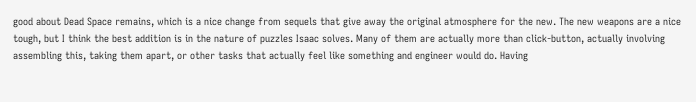good about Dead Space remains, which is a nice change from sequels that give away the original atmosphere for the new. The new weapons are a nice tough, but I think the best addition is in the nature of puzzles Isaac solves. Many of them are actually more than click-button, actually involving assembling this, taking them apart, or other tasks that actually feel like something and engineer would do. Having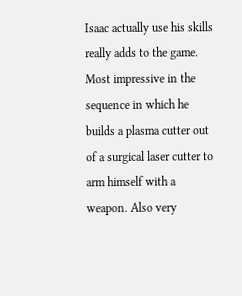Isaac actually use his skills really adds to the game. Most impressive in the sequence in which he builds a plasma cutter out of a surgical laser cutter to arm himself with a weapon. Also very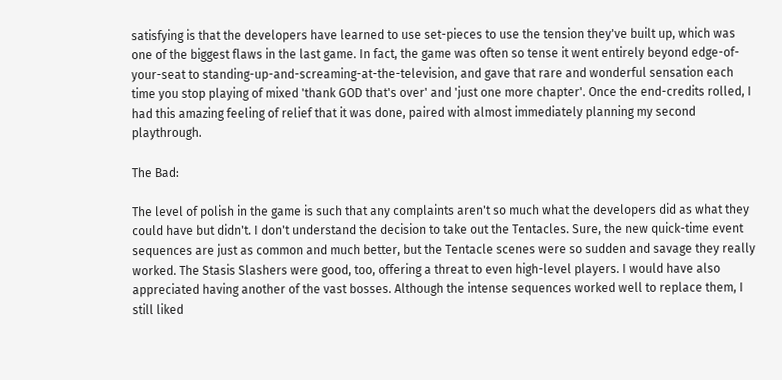satisfying is that the developers have learned to use set-pieces to use the tension they've built up, which was one of the biggest flaws in the last game. In fact, the game was often so tense it went entirely beyond edge-of-your-seat to standing-up-and-screaming-at-the-television, and gave that rare and wonderful sensation each time you stop playing of mixed 'thank GOD that's over' and 'just one more chapter'. Once the end-credits rolled, I had this amazing feeling of relief that it was done, paired with almost immediately planning my second playthrough.

The Bad:

The level of polish in the game is such that any complaints aren't so much what the developers did as what they could have but didn't. I don't understand the decision to take out the Tentacles. Sure, the new quick-time event sequences are just as common and much better, but the Tentacle scenes were so sudden and savage they really worked. The Stasis Slashers were good, too, offering a threat to even high-level players. I would have also appreciated having another of the vast bosses. Although the intense sequences worked well to replace them, I still liked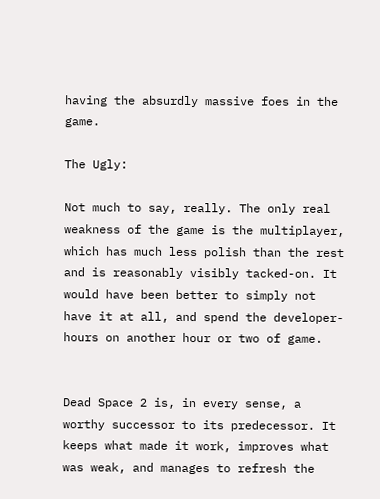having the absurdly massive foes in the game.

The Ugly:

Not much to say, really. The only real weakness of the game is the multiplayer, which has much less polish than the rest and is reasonably visibly tacked-on. It would have been better to simply not have it at all, and spend the developer-hours on another hour or two of game.


Dead Space 2 is, in every sense, a worthy successor to its predecessor. It keeps what made it work, improves what was weak, and manages to refresh the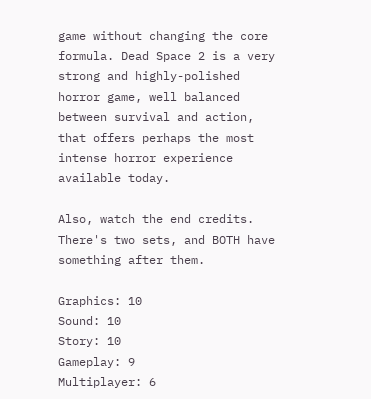game without changing the core formula. Dead Space 2 is a very strong and highly-polished horror game, well balanced between survival and action, that offers perhaps the most intense horror experience available today.

Also, watch the end credits. There's two sets, and BOTH have something after them.

Graphics: 10
Sound: 10
Story: 10
Gameplay: 9
Multiplayer: 6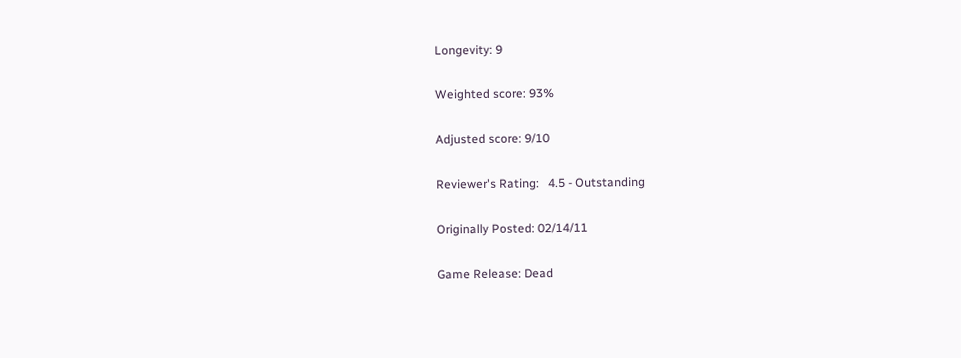Longevity: 9

Weighted score: 93%

Adjusted score: 9/10

Reviewer's Rating:   4.5 - Outstanding

Originally Posted: 02/14/11

Game Release: Dead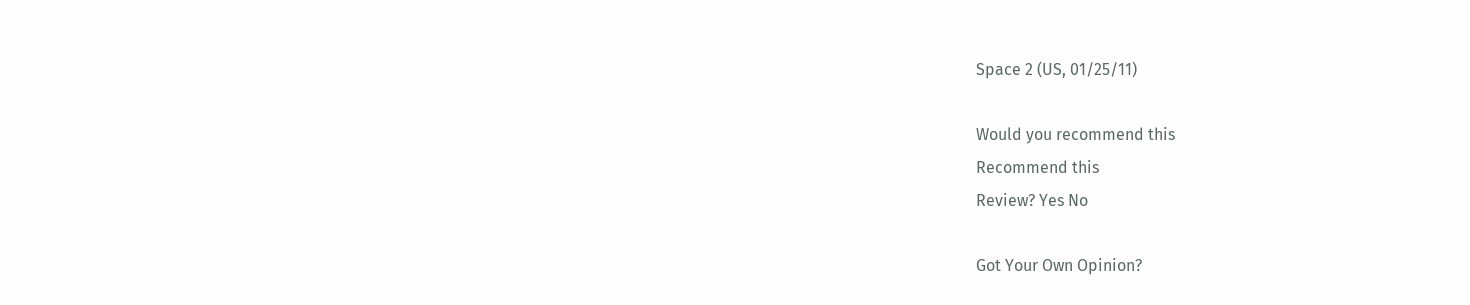Space 2 (US, 01/25/11)

Would you recommend this
Recommend this
Review? Yes No

Got Your Own Opinion?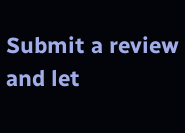Submit a review and let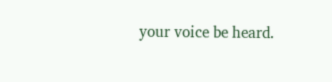your voice be heard.